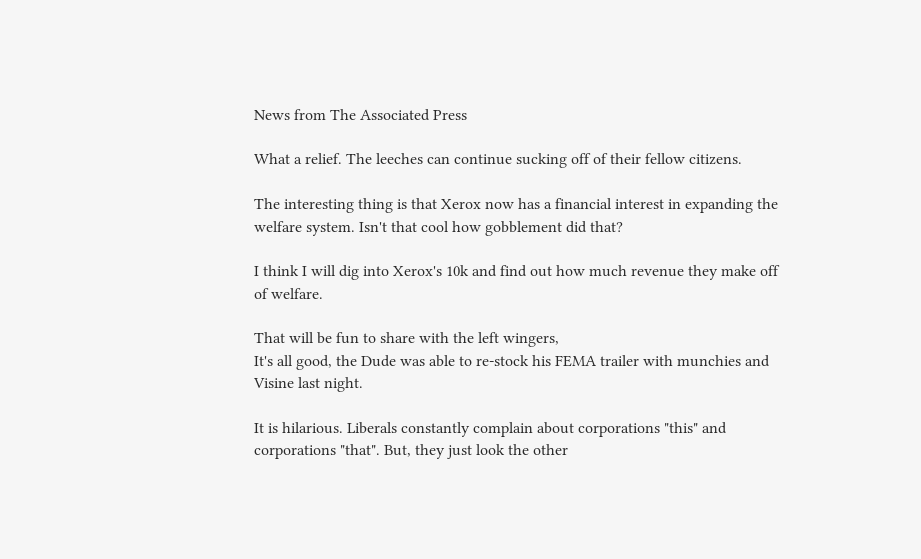News from The Associated Press

What a relief. The leeches can continue sucking off of their fellow citizens.

The interesting thing is that Xerox now has a financial interest in expanding the welfare system. Isn't that cool how gobblement did that?

I think I will dig into Xerox's 10k and find out how much revenue they make off of welfare.

That will be fun to share with the left wingers,
It's all good, the Dude was able to re-stock his FEMA trailer with munchies and Visine last night.

It is hilarious. Liberals constantly complain about corporations "this" and corporations "that". But, they just look the other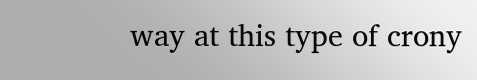way at this type of crony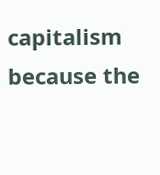capitalism because the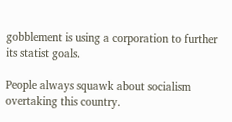gobblement is using a corporation to further its statist goals.

People always squawk about socialism overtaking this country.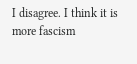I disagree. I think it is more fascism